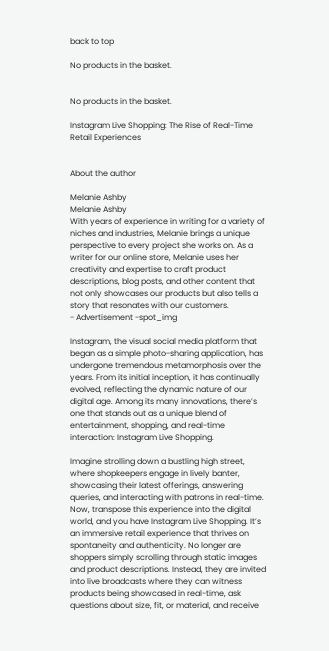back to top

No products in the basket.


No products in the basket.

Instagram Live Shopping: The Rise of Real-Time Retail Experiences


About the author

Melanie Ashby
Melanie Ashby
With years of experience in writing for a variety of niches and industries, Melanie brings a unique perspective to every project she works on. As a writer for our online store, Melanie uses her creativity and expertise to craft product descriptions, blog posts, and other content that not only showcases our products but also tells a story that resonates with our customers.
- Advertisement -spot_img

Instagram, the visual social media platform that began as a simple photo-sharing application, has undergone tremendous metamorphosis over the years. From its initial inception, it has continually evolved, reflecting the dynamic nature of our digital age. Among its many innovations, there’s one that stands out as a unique blend of entertainment, shopping, and real-time interaction: Instagram Live Shopping.

Imagine strolling down a bustling high street, where shopkeepers engage in lively banter, showcasing their latest offerings, answering queries, and interacting with patrons in real-time. Now, transpose this experience into the digital world, and you have Instagram Live Shopping. It’s an immersive retail experience that thrives on spontaneity and authenticity. No longer are shoppers simply scrolling through static images and product descriptions. Instead, they are invited into live broadcasts where they can witness products being showcased in real-time, ask questions about size, fit, or material, and receive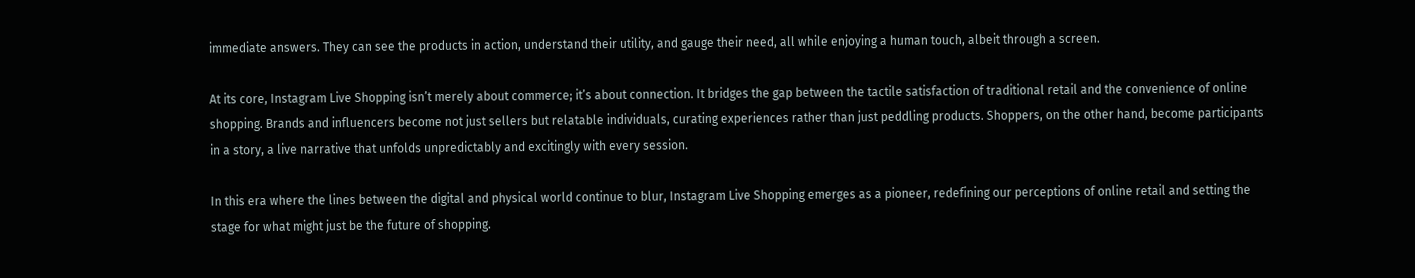immediate answers. They can see the products in action, understand their utility, and gauge their need, all while enjoying a human touch, albeit through a screen.

At its core, Instagram Live Shopping isn’t merely about commerce; it’s about connection. It bridges the gap between the tactile satisfaction of traditional retail and the convenience of online shopping. Brands and influencers become not just sellers but relatable individuals, curating experiences rather than just peddling products. Shoppers, on the other hand, become participants in a story, a live narrative that unfolds unpredictably and excitingly with every session.

In this era where the lines between the digital and physical world continue to blur, Instagram Live Shopping emerges as a pioneer, redefining our perceptions of online retail and setting the stage for what might just be the future of shopping.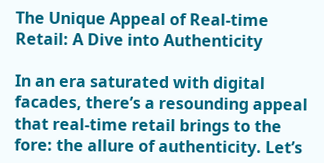The Unique Appeal of Real-time Retail: A Dive into Authenticity

In an era saturated with digital facades, there’s a resounding appeal that real-time retail brings to the fore: the allure of authenticity. Let’s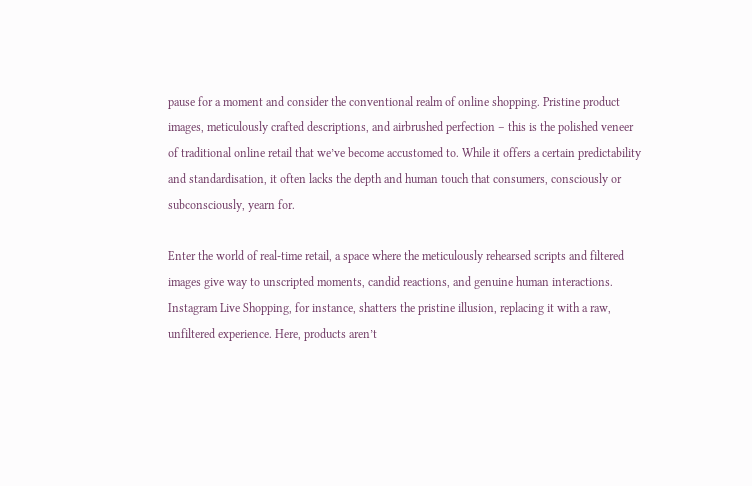pause for a moment and consider the conventional realm of online shopping. Pristine product images, meticulously crafted descriptions, and airbrushed perfection – this is the polished veneer of traditional online retail that we’ve become accustomed to. While it offers a certain predictability and standardisation, it often lacks the depth and human touch that consumers, consciously or subconsciously, yearn for.

Enter the world of real-time retail, a space where the meticulously rehearsed scripts and filtered images give way to unscripted moments, candid reactions, and genuine human interactions. Instagram Live Shopping, for instance, shatters the pristine illusion, replacing it with a raw, unfiltered experience. Here, products aren’t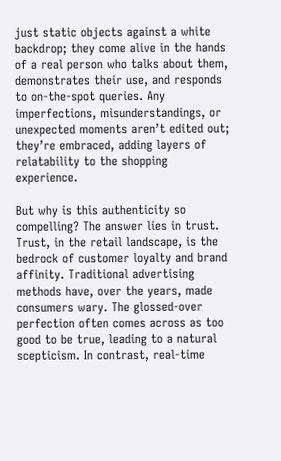just static objects against a white backdrop; they come alive in the hands of a real person who talks about them, demonstrates their use, and responds to on-the-spot queries. Any imperfections, misunderstandings, or unexpected moments aren’t edited out; they’re embraced, adding layers of relatability to the shopping experience.

But why is this authenticity so compelling? The answer lies in trust. Trust, in the retail landscape, is the bedrock of customer loyalty and brand affinity. Traditional advertising methods have, over the years, made consumers wary. The glossed-over perfection often comes across as too good to be true, leading to a natural scepticism. In contrast, real-time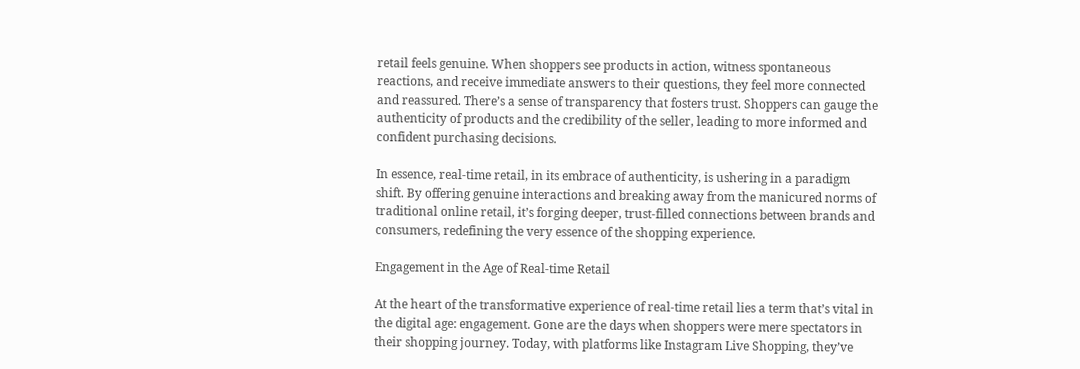retail feels genuine. When shoppers see products in action, witness spontaneous reactions, and receive immediate answers to their questions, they feel more connected and reassured. There’s a sense of transparency that fosters trust. Shoppers can gauge the authenticity of products and the credibility of the seller, leading to more informed and confident purchasing decisions.

In essence, real-time retail, in its embrace of authenticity, is ushering in a paradigm shift. By offering genuine interactions and breaking away from the manicured norms of traditional online retail, it’s forging deeper, trust-filled connections between brands and consumers, redefining the very essence of the shopping experience.

Engagement in the Age of Real-time Retail

At the heart of the transformative experience of real-time retail lies a term that’s vital in the digital age: engagement. Gone are the days when shoppers were mere spectators in their shopping journey. Today, with platforms like Instagram Live Shopping, they’ve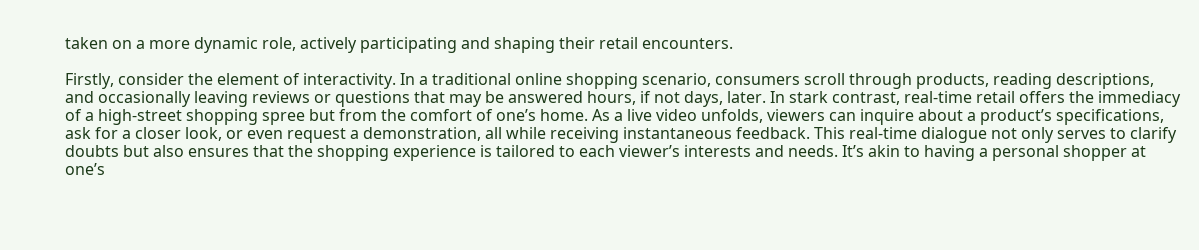taken on a more dynamic role, actively participating and shaping their retail encounters.

Firstly, consider the element of interactivity. In a traditional online shopping scenario, consumers scroll through products, reading descriptions, and occasionally leaving reviews or questions that may be answered hours, if not days, later. In stark contrast, real-time retail offers the immediacy of a high-street shopping spree but from the comfort of one’s home. As a live video unfolds, viewers can inquire about a product’s specifications, ask for a closer look, or even request a demonstration, all while receiving instantaneous feedback. This real-time dialogue not only serves to clarify doubts but also ensures that the shopping experience is tailored to each viewer’s interests and needs. It’s akin to having a personal shopper at one’s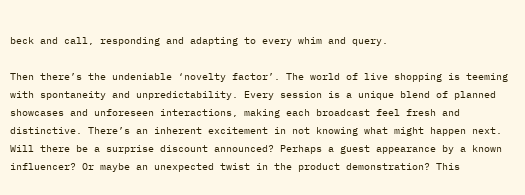beck and call, responding and adapting to every whim and query.

Then there’s the undeniable ‘novelty factor’. The world of live shopping is teeming with spontaneity and unpredictability. Every session is a unique blend of planned showcases and unforeseen interactions, making each broadcast feel fresh and distinctive. There’s an inherent excitement in not knowing what might happen next. Will there be a surprise discount announced? Perhaps a guest appearance by a known influencer? Or maybe an unexpected twist in the product demonstration? This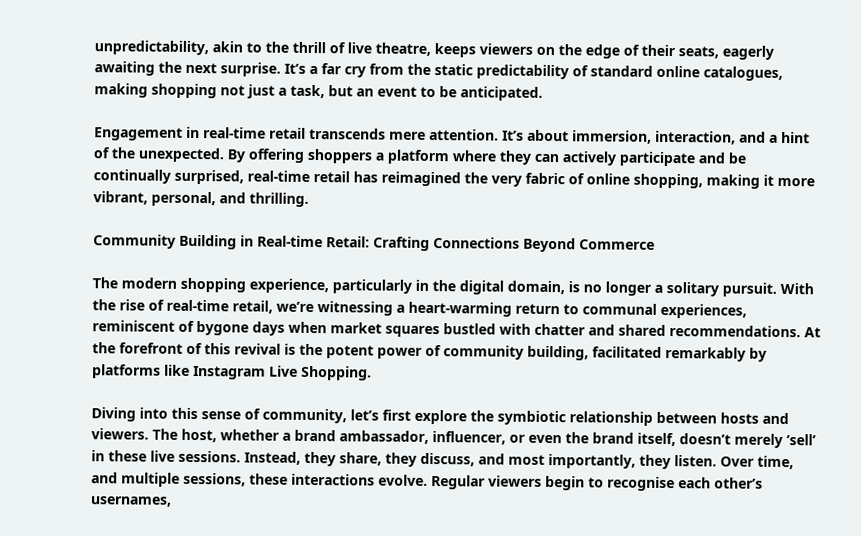unpredictability, akin to the thrill of live theatre, keeps viewers on the edge of their seats, eagerly awaiting the next surprise. It’s a far cry from the static predictability of standard online catalogues, making shopping not just a task, but an event to be anticipated.

Engagement in real-time retail transcends mere attention. It’s about immersion, interaction, and a hint of the unexpected. By offering shoppers a platform where they can actively participate and be continually surprised, real-time retail has reimagined the very fabric of online shopping, making it more vibrant, personal, and thrilling.

Community Building in Real-time Retail: Crafting Connections Beyond Commerce

The modern shopping experience, particularly in the digital domain, is no longer a solitary pursuit. With the rise of real-time retail, we’re witnessing a heart-warming return to communal experiences, reminiscent of bygone days when market squares bustled with chatter and shared recommendations. At the forefront of this revival is the potent power of community building, facilitated remarkably by platforms like Instagram Live Shopping.

Diving into this sense of community, let’s first explore the symbiotic relationship between hosts and viewers. The host, whether a brand ambassador, influencer, or even the brand itself, doesn’t merely ‘sell’ in these live sessions. Instead, they share, they discuss, and most importantly, they listen. Over time, and multiple sessions, these interactions evolve. Regular viewers begin to recognise each other’s usernames,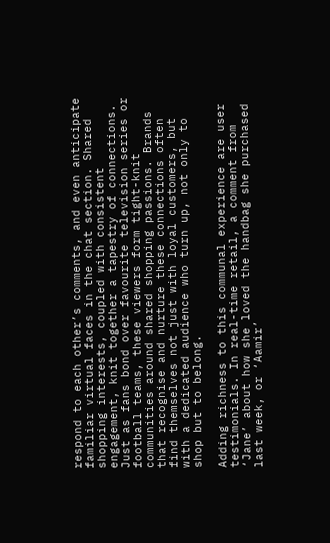respond to each other’s comments, and even anticipate familiar virtual faces in the chat section. Shared shopping interests, coupled with consistent engagement, knit together a tapestry of connections. Just as fans bond over favourite television series or football teams, these viewers form tight-knit communities around shared shopping passions. Brands that recognise and nurture these connections often find themselves not just with loyal customers, but with a dedicated audience who turn up, not only to shop but to belong.

Adding richness to this communal experience are user testimonials. In real-time retail, a comment from ‘Jane’ about how she loved the handbag she purchased last week, or ‘Aamir’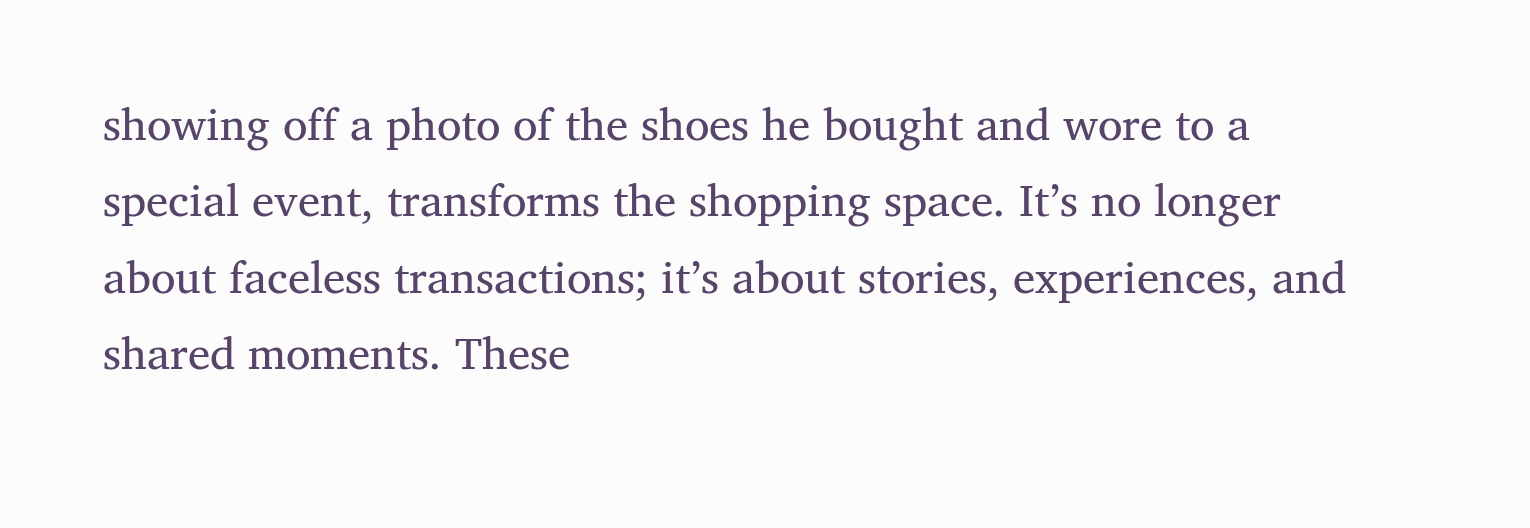showing off a photo of the shoes he bought and wore to a special event, transforms the shopping space. It’s no longer about faceless transactions; it’s about stories, experiences, and shared moments. These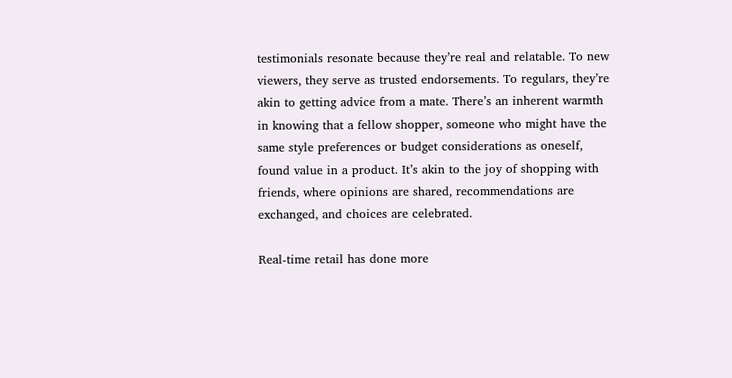testimonials resonate because they’re real and relatable. To new viewers, they serve as trusted endorsements. To regulars, they’re akin to getting advice from a mate. There’s an inherent warmth in knowing that a fellow shopper, someone who might have the same style preferences or budget considerations as oneself, found value in a product. It’s akin to the joy of shopping with friends, where opinions are shared, recommendations are exchanged, and choices are celebrated.

Real-time retail has done more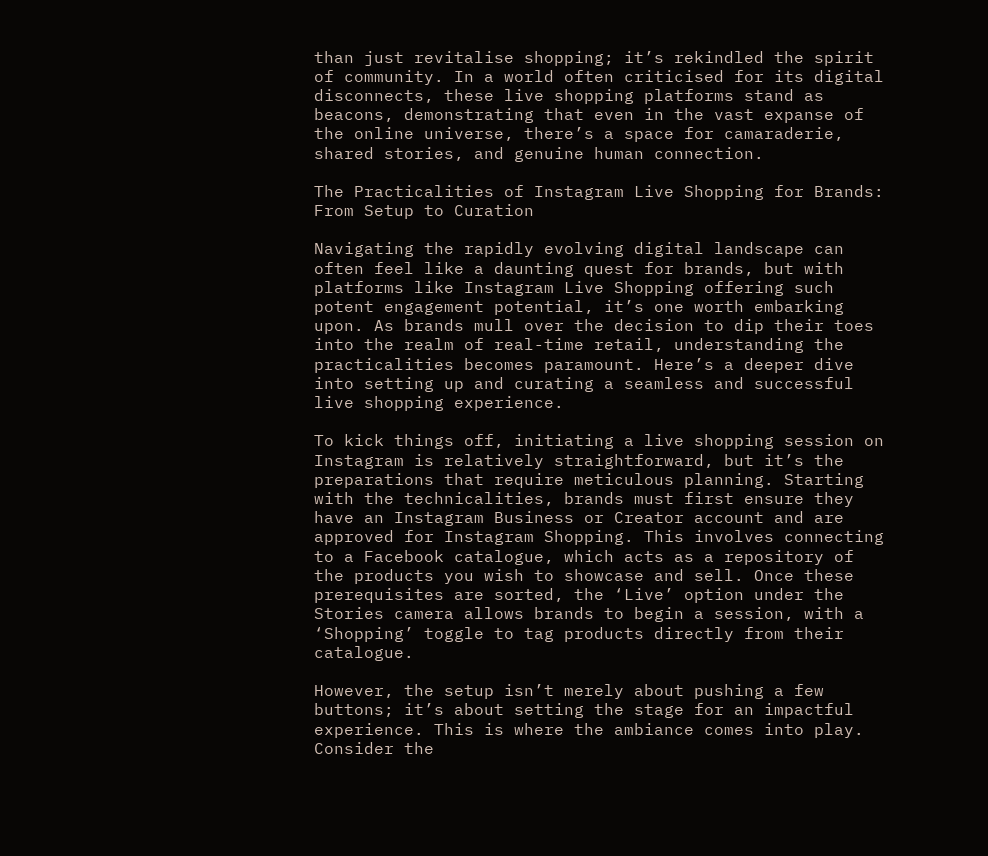than just revitalise shopping; it’s rekindled the spirit of community. In a world often criticised for its digital disconnects, these live shopping platforms stand as beacons, demonstrating that even in the vast expanse of the online universe, there’s a space for camaraderie, shared stories, and genuine human connection.

The Practicalities of Instagram Live Shopping for Brands: From Setup to Curation

Navigating the rapidly evolving digital landscape can often feel like a daunting quest for brands, but with platforms like Instagram Live Shopping offering such potent engagement potential, it’s one worth embarking upon. As brands mull over the decision to dip their toes into the realm of real-time retail, understanding the practicalities becomes paramount. Here’s a deeper dive into setting up and curating a seamless and successful live shopping experience.

To kick things off, initiating a live shopping session on Instagram is relatively straightforward, but it’s the preparations that require meticulous planning. Starting with the technicalities, brands must first ensure they have an Instagram Business or Creator account and are approved for Instagram Shopping. This involves connecting to a Facebook catalogue, which acts as a repository of the products you wish to showcase and sell. Once these prerequisites are sorted, the ‘Live’ option under the Stories camera allows brands to begin a session, with a ‘Shopping’ toggle to tag products directly from their catalogue.

However, the setup isn’t merely about pushing a few buttons; it’s about setting the stage for an impactful experience. This is where the ambiance comes into play. Consider the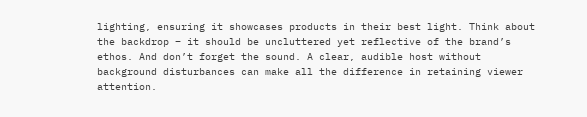lighting, ensuring it showcases products in their best light. Think about the backdrop – it should be uncluttered yet reflective of the brand’s ethos. And don’t forget the sound. A clear, audible host without background disturbances can make all the difference in retaining viewer attention.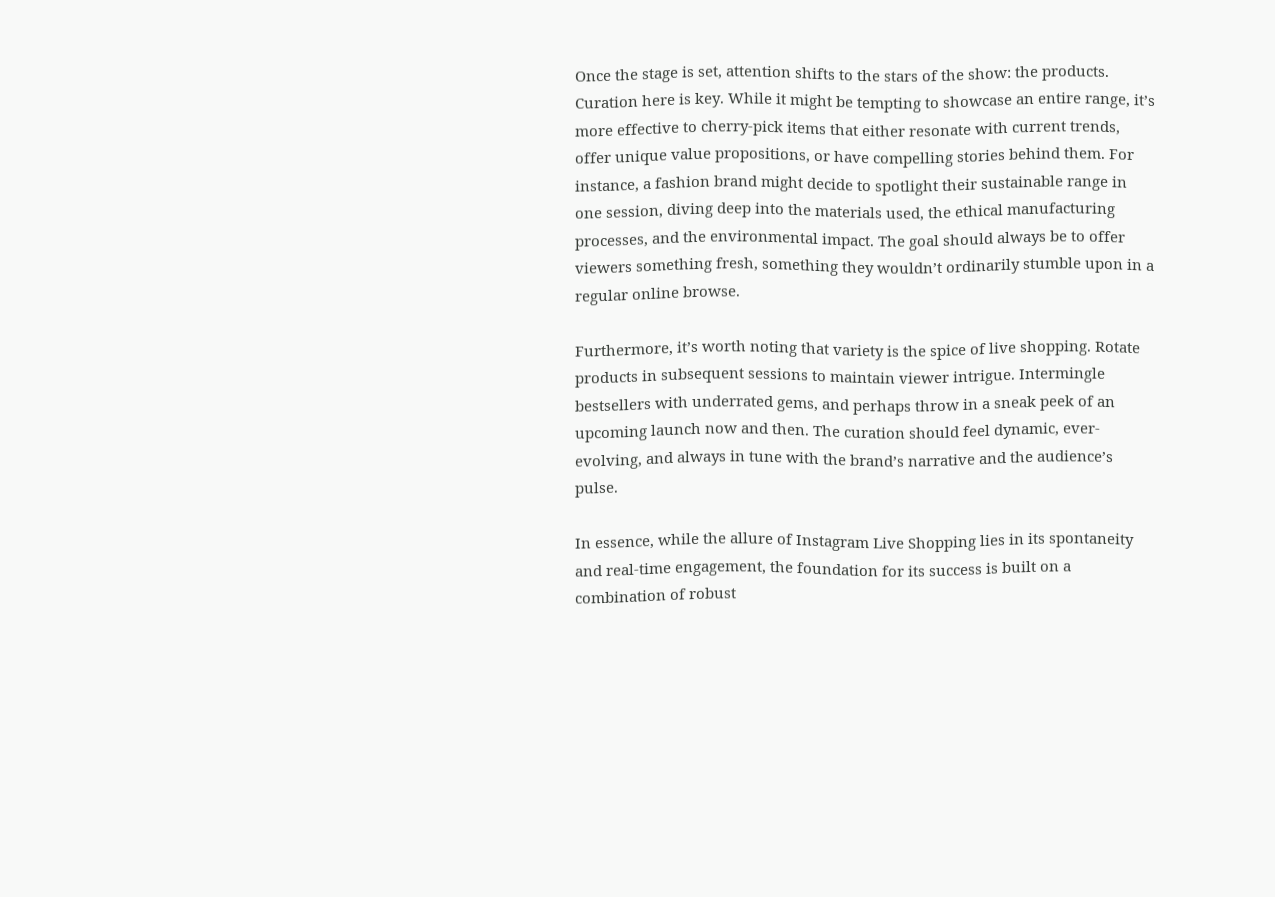Once the stage is set, attention shifts to the stars of the show: the products. Curation here is key. While it might be tempting to showcase an entire range, it’s more effective to cherry-pick items that either resonate with current trends, offer unique value propositions, or have compelling stories behind them. For instance, a fashion brand might decide to spotlight their sustainable range in one session, diving deep into the materials used, the ethical manufacturing processes, and the environmental impact. The goal should always be to offer viewers something fresh, something they wouldn’t ordinarily stumble upon in a regular online browse.

Furthermore, it’s worth noting that variety is the spice of live shopping. Rotate products in subsequent sessions to maintain viewer intrigue. Intermingle bestsellers with underrated gems, and perhaps throw in a sneak peek of an upcoming launch now and then. The curation should feel dynamic, ever-evolving, and always in tune with the brand’s narrative and the audience’s pulse.

In essence, while the allure of Instagram Live Shopping lies in its spontaneity and real-time engagement, the foundation for its success is built on a combination of robust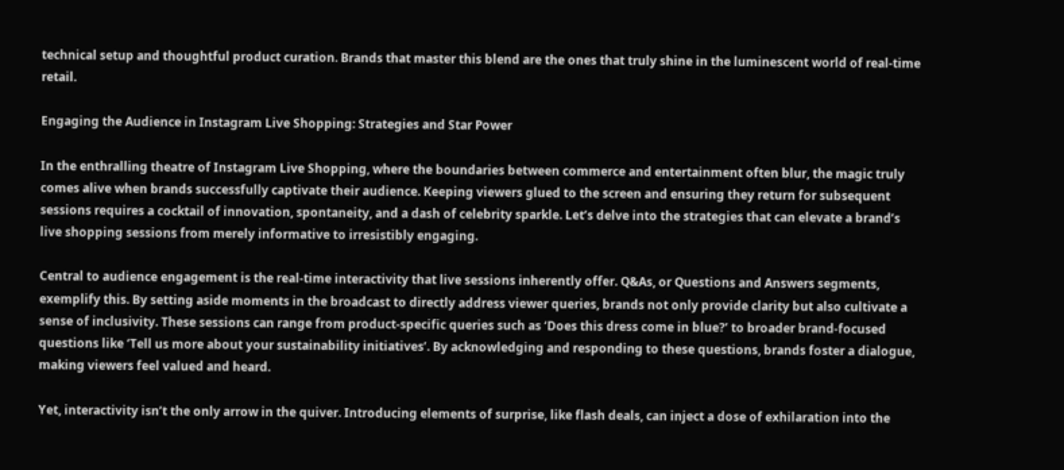technical setup and thoughtful product curation. Brands that master this blend are the ones that truly shine in the luminescent world of real-time retail.

Engaging the Audience in Instagram Live Shopping: Strategies and Star Power

In the enthralling theatre of Instagram Live Shopping, where the boundaries between commerce and entertainment often blur, the magic truly comes alive when brands successfully captivate their audience. Keeping viewers glued to the screen and ensuring they return for subsequent sessions requires a cocktail of innovation, spontaneity, and a dash of celebrity sparkle. Let’s delve into the strategies that can elevate a brand’s live shopping sessions from merely informative to irresistibly engaging.

Central to audience engagement is the real-time interactivity that live sessions inherently offer. Q&As, or Questions and Answers segments, exemplify this. By setting aside moments in the broadcast to directly address viewer queries, brands not only provide clarity but also cultivate a sense of inclusivity. These sessions can range from product-specific queries such as ‘Does this dress come in blue?’ to broader brand-focused questions like ‘Tell us more about your sustainability initiatives’. By acknowledging and responding to these questions, brands foster a dialogue, making viewers feel valued and heard.

Yet, interactivity isn’t the only arrow in the quiver. Introducing elements of surprise, like flash deals, can inject a dose of exhilaration into the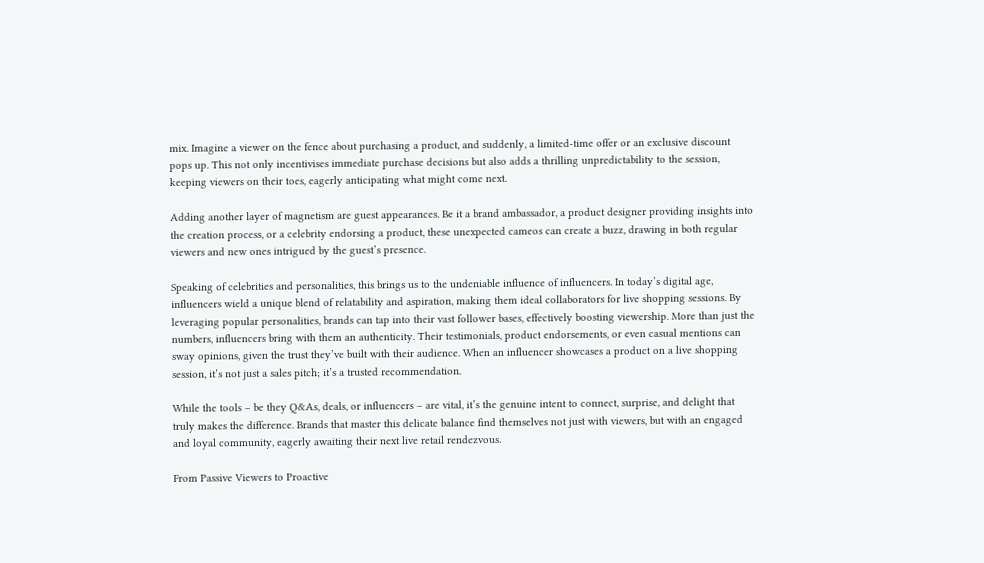mix. Imagine a viewer on the fence about purchasing a product, and suddenly, a limited-time offer or an exclusive discount pops up. This not only incentivises immediate purchase decisions but also adds a thrilling unpredictability to the session, keeping viewers on their toes, eagerly anticipating what might come next.

Adding another layer of magnetism are guest appearances. Be it a brand ambassador, a product designer providing insights into the creation process, or a celebrity endorsing a product, these unexpected cameos can create a buzz, drawing in both regular viewers and new ones intrigued by the guest’s presence.

Speaking of celebrities and personalities, this brings us to the undeniable influence of influencers. In today’s digital age, influencers wield a unique blend of relatability and aspiration, making them ideal collaborators for live shopping sessions. By leveraging popular personalities, brands can tap into their vast follower bases, effectively boosting viewership. More than just the numbers, influencers bring with them an authenticity. Their testimonials, product endorsements, or even casual mentions can sway opinions, given the trust they’ve built with their audience. When an influencer showcases a product on a live shopping session, it’s not just a sales pitch; it’s a trusted recommendation.

While the tools – be they Q&As, deals, or influencers – are vital, it’s the genuine intent to connect, surprise, and delight that truly makes the difference. Brands that master this delicate balance find themselves not just with viewers, but with an engaged and loyal community, eagerly awaiting their next live retail rendezvous.

From Passive Viewers to Proactive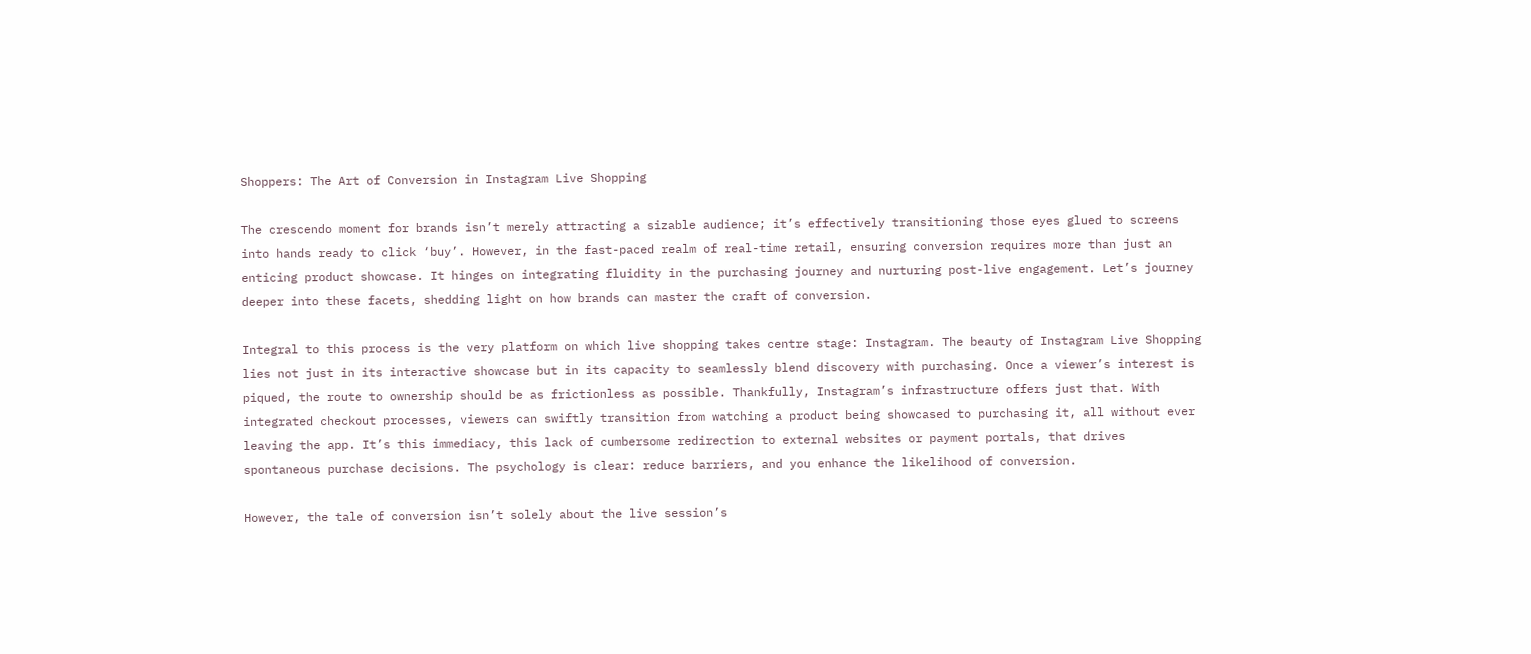Shoppers: The Art of Conversion in Instagram Live Shopping

The crescendo moment for brands isn’t merely attracting a sizable audience; it’s effectively transitioning those eyes glued to screens into hands ready to click ‘buy’. However, in the fast-paced realm of real-time retail, ensuring conversion requires more than just an enticing product showcase. It hinges on integrating fluidity in the purchasing journey and nurturing post-live engagement. Let’s journey deeper into these facets, shedding light on how brands can master the craft of conversion.

Integral to this process is the very platform on which live shopping takes centre stage: Instagram. The beauty of Instagram Live Shopping lies not just in its interactive showcase but in its capacity to seamlessly blend discovery with purchasing. Once a viewer’s interest is piqued, the route to ownership should be as frictionless as possible. Thankfully, Instagram’s infrastructure offers just that. With integrated checkout processes, viewers can swiftly transition from watching a product being showcased to purchasing it, all without ever leaving the app. It’s this immediacy, this lack of cumbersome redirection to external websites or payment portals, that drives spontaneous purchase decisions. The psychology is clear: reduce barriers, and you enhance the likelihood of conversion.

However, the tale of conversion isn’t solely about the live session’s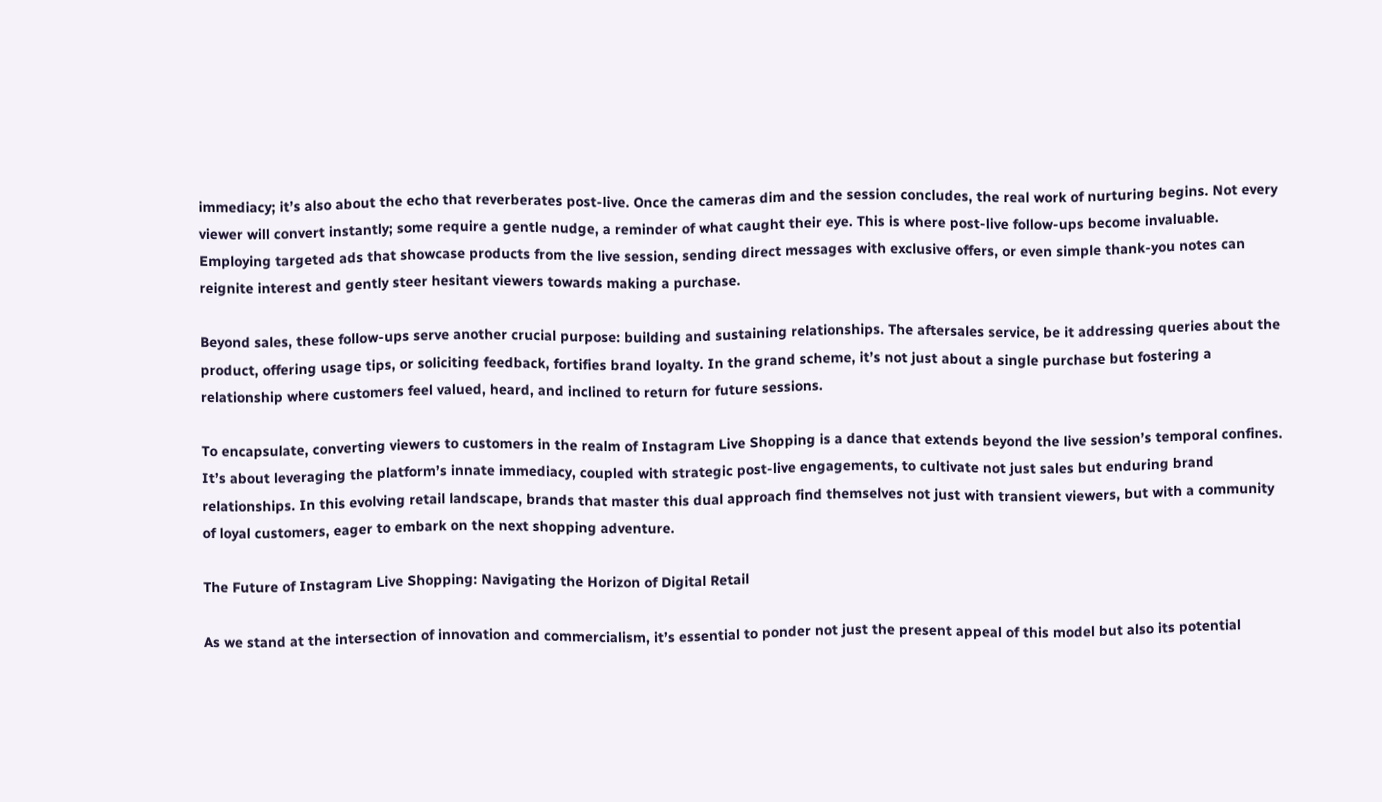immediacy; it’s also about the echo that reverberates post-live. Once the cameras dim and the session concludes, the real work of nurturing begins. Not every viewer will convert instantly; some require a gentle nudge, a reminder of what caught their eye. This is where post-live follow-ups become invaluable. Employing targeted ads that showcase products from the live session, sending direct messages with exclusive offers, or even simple thank-you notes can reignite interest and gently steer hesitant viewers towards making a purchase.

Beyond sales, these follow-ups serve another crucial purpose: building and sustaining relationships. The aftersales service, be it addressing queries about the product, offering usage tips, or soliciting feedback, fortifies brand loyalty. In the grand scheme, it’s not just about a single purchase but fostering a relationship where customers feel valued, heard, and inclined to return for future sessions.

To encapsulate, converting viewers to customers in the realm of Instagram Live Shopping is a dance that extends beyond the live session’s temporal confines. It’s about leveraging the platform’s innate immediacy, coupled with strategic post-live engagements, to cultivate not just sales but enduring brand relationships. In this evolving retail landscape, brands that master this dual approach find themselves not just with transient viewers, but with a community of loyal customers, eager to embark on the next shopping adventure.

The Future of Instagram Live Shopping: Navigating the Horizon of Digital Retail

As we stand at the intersection of innovation and commercialism, it’s essential to ponder not just the present appeal of this model but also its potential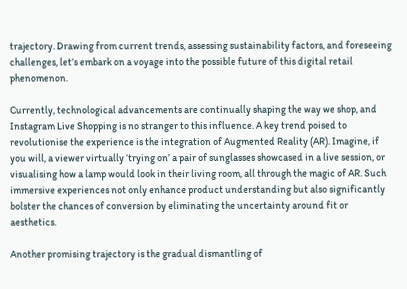trajectory. Drawing from current trends, assessing sustainability factors, and foreseeing challenges, let’s embark on a voyage into the possible future of this digital retail phenomenon.

Currently, technological advancements are continually shaping the way we shop, and Instagram Live Shopping is no stranger to this influence. A key trend poised to revolutionise the experience is the integration of Augmented Reality (AR). Imagine, if you will, a viewer virtually ‘trying on’ a pair of sunglasses showcased in a live session, or visualising how a lamp would look in their living room, all through the magic of AR. Such immersive experiences not only enhance product understanding but also significantly bolster the chances of conversion by eliminating the uncertainty around fit or aesthetics.

Another promising trajectory is the gradual dismantling of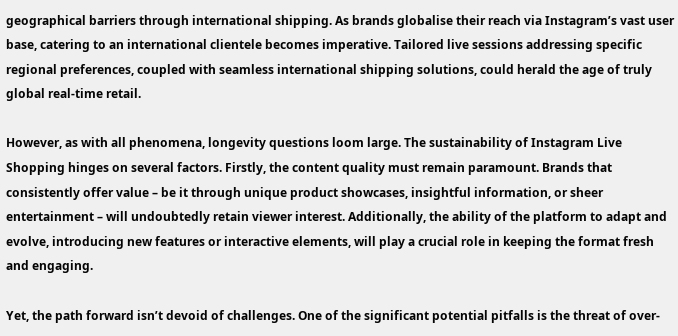geographical barriers through international shipping. As brands globalise their reach via Instagram’s vast user base, catering to an international clientele becomes imperative. Tailored live sessions addressing specific regional preferences, coupled with seamless international shipping solutions, could herald the age of truly global real-time retail.

However, as with all phenomena, longevity questions loom large. The sustainability of Instagram Live Shopping hinges on several factors. Firstly, the content quality must remain paramount. Brands that consistently offer value – be it through unique product showcases, insightful information, or sheer entertainment – will undoubtedly retain viewer interest. Additionally, the ability of the platform to adapt and evolve, introducing new features or interactive elements, will play a crucial role in keeping the format fresh and engaging.

Yet, the path forward isn’t devoid of challenges. One of the significant potential pitfalls is the threat of over-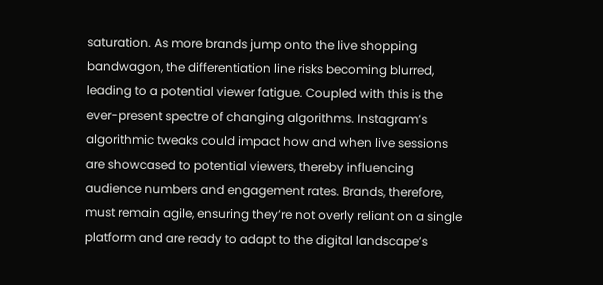saturation. As more brands jump onto the live shopping bandwagon, the differentiation line risks becoming blurred, leading to a potential viewer fatigue. Coupled with this is the ever-present spectre of changing algorithms. Instagram’s algorithmic tweaks could impact how and when live sessions are showcased to potential viewers, thereby influencing audience numbers and engagement rates. Brands, therefore, must remain agile, ensuring they’re not overly reliant on a single platform and are ready to adapt to the digital landscape’s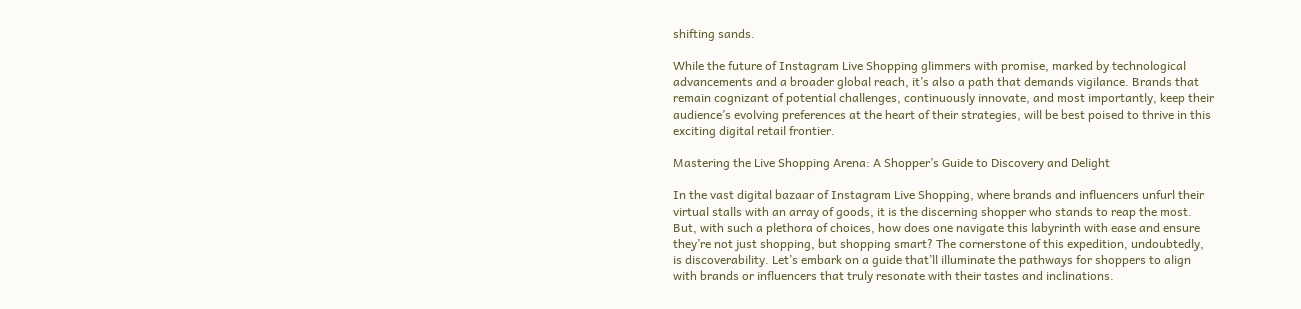shifting sands.

While the future of Instagram Live Shopping glimmers with promise, marked by technological advancements and a broader global reach, it’s also a path that demands vigilance. Brands that remain cognizant of potential challenges, continuously innovate, and most importantly, keep their audience’s evolving preferences at the heart of their strategies, will be best poised to thrive in this exciting digital retail frontier.

Mastering the Live Shopping Arena: A Shopper’s Guide to Discovery and Delight

In the vast digital bazaar of Instagram Live Shopping, where brands and influencers unfurl their virtual stalls with an array of goods, it is the discerning shopper who stands to reap the most. But, with such a plethora of choices, how does one navigate this labyrinth with ease and ensure they’re not just shopping, but shopping smart? The cornerstone of this expedition, undoubtedly, is discoverability. Let’s embark on a guide that’ll illuminate the pathways for shoppers to align with brands or influencers that truly resonate with their tastes and inclinations.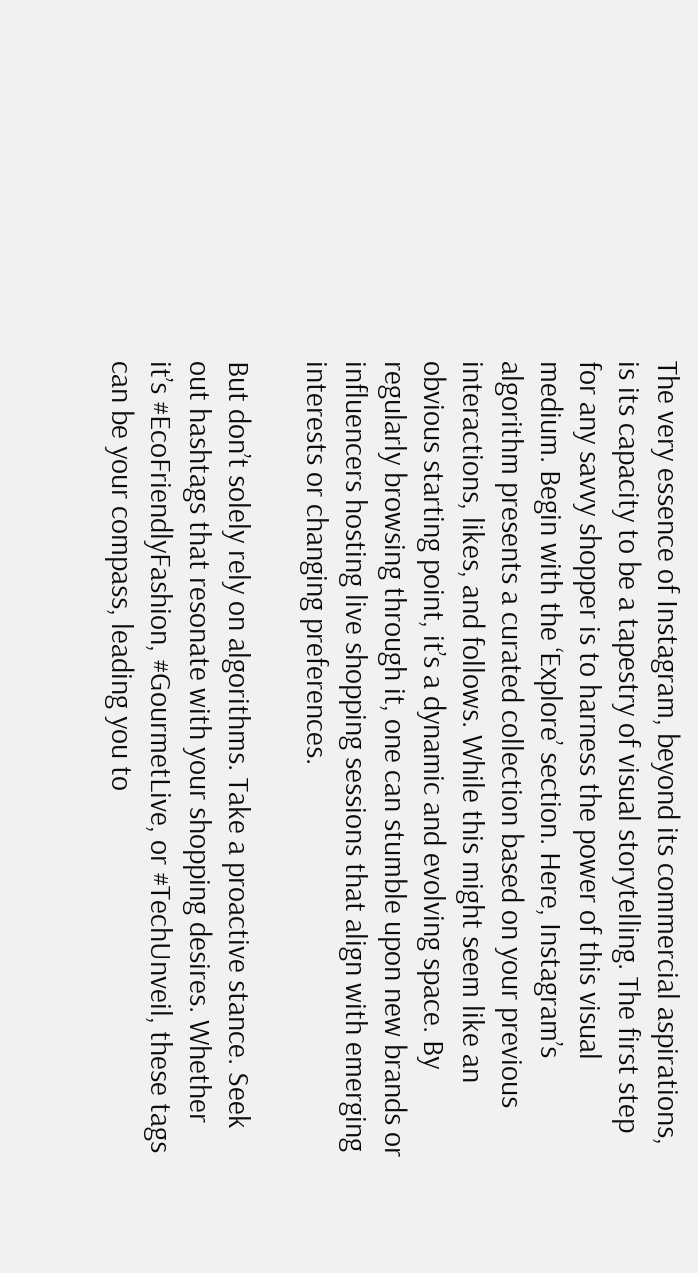The very essence of Instagram, beyond its commercial aspirations, is its capacity to be a tapestry of visual storytelling. The first step for any savvy shopper is to harness the power of this visual medium. Begin with the ‘Explore’ section. Here, Instagram’s algorithm presents a curated collection based on your previous interactions, likes, and follows. While this might seem like an obvious starting point, it’s a dynamic and evolving space. By regularly browsing through it, one can stumble upon new brands or influencers hosting live shopping sessions that align with emerging interests or changing preferences.

But don’t solely rely on algorithms. Take a proactive stance. Seek out hashtags that resonate with your shopping desires. Whether it’s #EcoFriendlyFashion, #GourmetLive, or #TechUnveil, these tags can be your compass, leading you to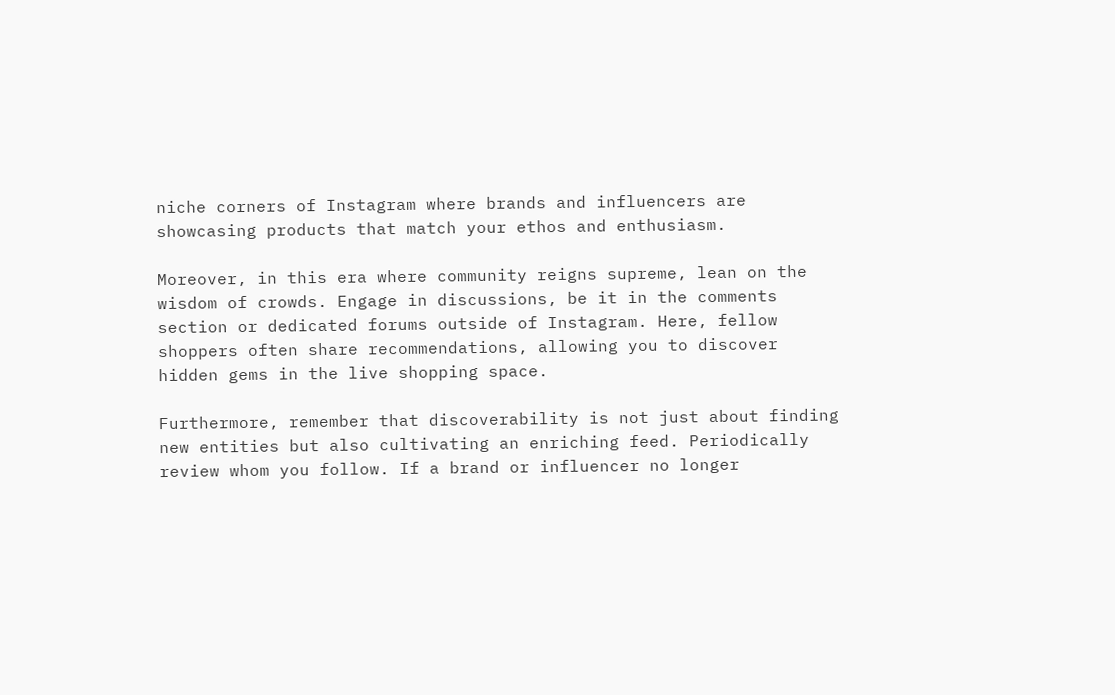niche corners of Instagram where brands and influencers are showcasing products that match your ethos and enthusiasm.

Moreover, in this era where community reigns supreme, lean on the wisdom of crowds. Engage in discussions, be it in the comments section or dedicated forums outside of Instagram. Here, fellow shoppers often share recommendations, allowing you to discover hidden gems in the live shopping space.

Furthermore, remember that discoverability is not just about finding new entities but also cultivating an enriching feed. Periodically review whom you follow. If a brand or influencer no longer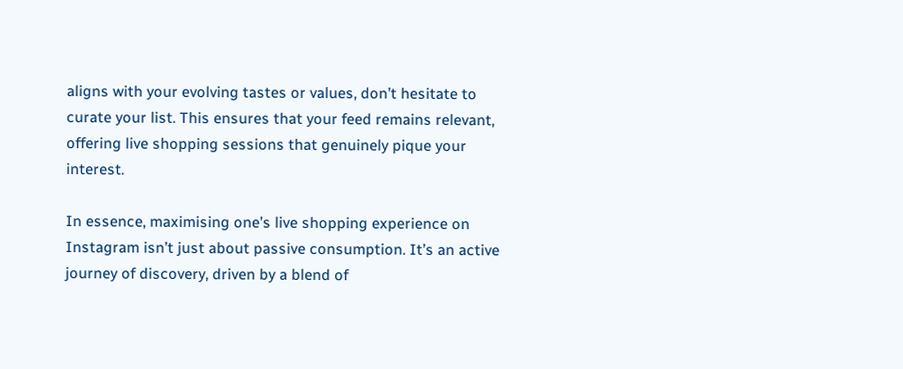aligns with your evolving tastes or values, don’t hesitate to curate your list. This ensures that your feed remains relevant, offering live shopping sessions that genuinely pique your interest.

In essence, maximising one’s live shopping experience on Instagram isn’t just about passive consumption. It’s an active journey of discovery, driven by a blend of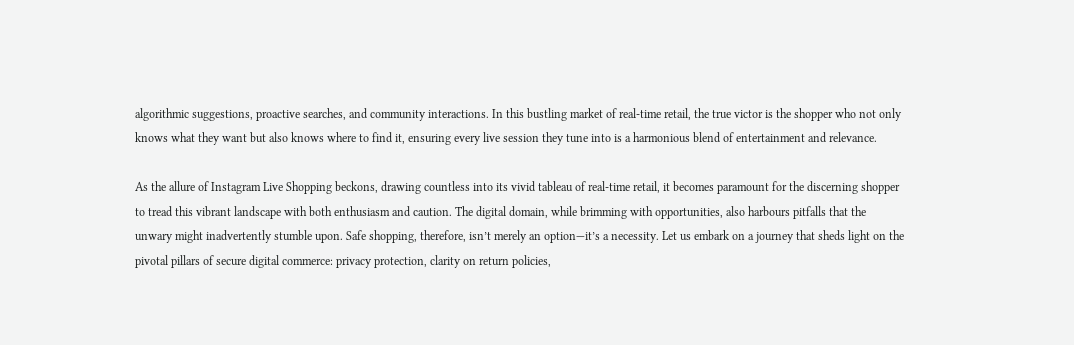algorithmic suggestions, proactive searches, and community interactions. In this bustling market of real-time retail, the true victor is the shopper who not only knows what they want but also knows where to find it, ensuring every live session they tune into is a harmonious blend of entertainment and relevance.

As the allure of Instagram Live Shopping beckons, drawing countless into its vivid tableau of real-time retail, it becomes paramount for the discerning shopper to tread this vibrant landscape with both enthusiasm and caution. The digital domain, while brimming with opportunities, also harbours pitfalls that the unwary might inadvertently stumble upon. Safe shopping, therefore, isn’t merely an option—it’s a necessity. Let us embark on a journey that sheds light on the pivotal pillars of secure digital commerce: privacy protection, clarity on return policies,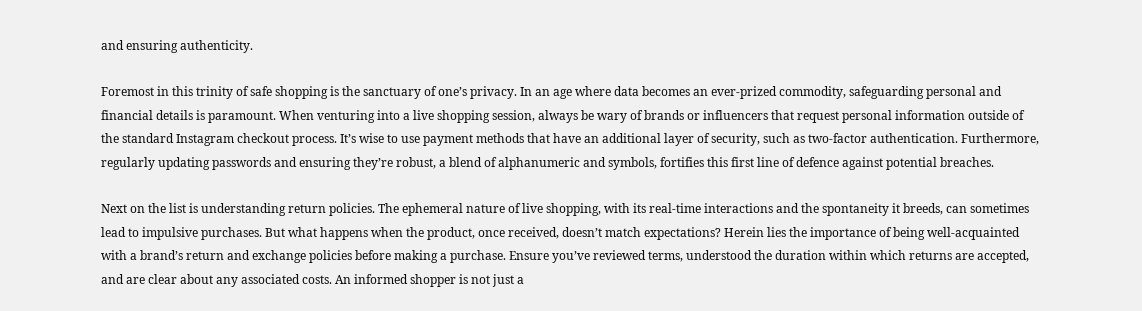and ensuring authenticity.

Foremost in this trinity of safe shopping is the sanctuary of one’s privacy. In an age where data becomes an ever-prized commodity, safeguarding personal and financial details is paramount. When venturing into a live shopping session, always be wary of brands or influencers that request personal information outside of the standard Instagram checkout process. It’s wise to use payment methods that have an additional layer of security, such as two-factor authentication. Furthermore, regularly updating passwords and ensuring they’re robust, a blend of alphanumeric and symbols, fortifies this first line of defence against potential breaches.

Next on the list is understanding return policies. The ephemeral nature of live shopping, with its real-time interactions and the spontaneity it breeds, can sometimes lead to impulsive purchases. But what happens when the product, once received, doesn’t match expectations? Herein lies the importance of being well-acquainted with a brand’s return and exchange policies before making a purchase. Ensure you’ve reviewed terms, understood the duration within which returns are accepted, and are clear about any associated costs. An informed shopper is not just a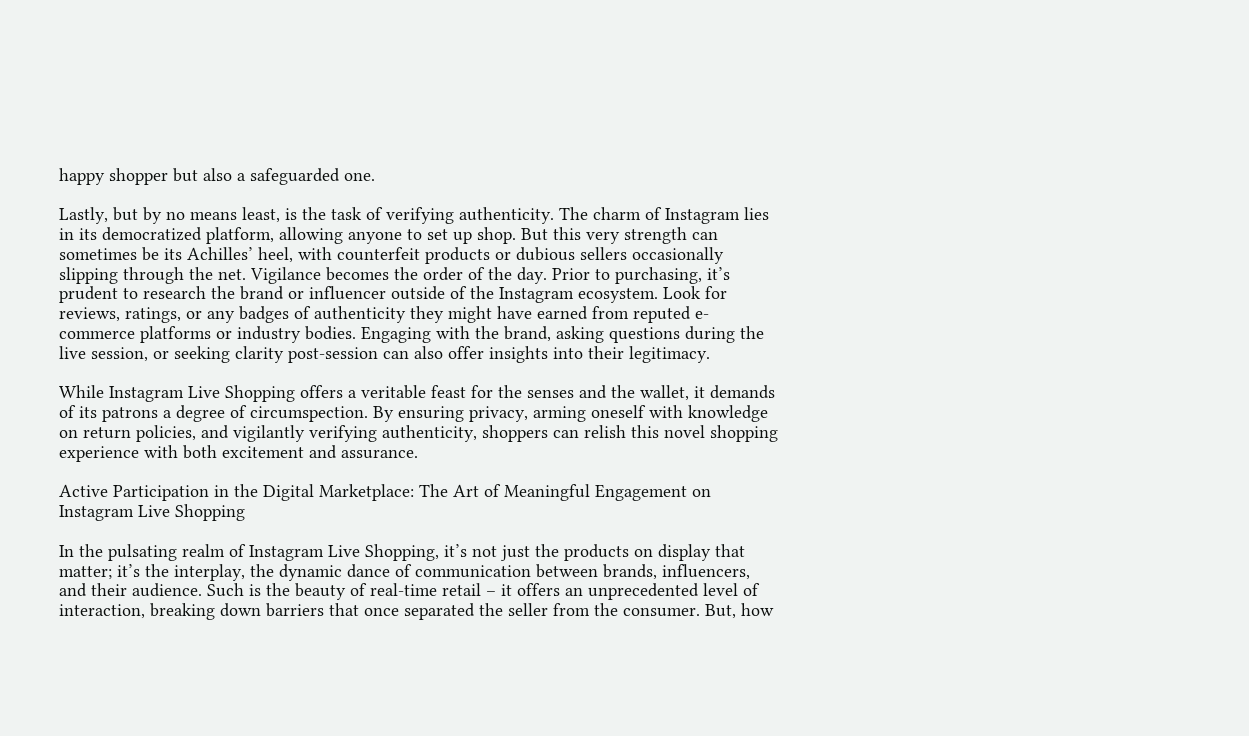happy shopper but also a safeguarded one.

Lastly, but by no means least, is the task of verifying authenticity. The charm of Instagram lies in its democratized platform, allowing anyone to set up shop. But this very strength can sometimes be its Achilles’ heel, with counterfeit products or dubious sellers occasionally slipping through the net. Vigilance becomes the order of the day. Prior to purchasing, it’s prudent to research the brand or influencer outside of the Instagram ecosystem. Look for reviews, ratings, or any badges of authenticity they might have earned from reputed e-commerce platforms or industry bodies. Engaging with the brand, asking questions during the live session, or seeking clarity post-session can also offer insights into their legitimacy.

While Instagram Live Shopping offers a veritable feast for the senses and the wallet, it demands of its patrons a degree of circumspection. By ensuring privacy, arming oneself with knowledge on return policies, and vigilantly verifying authenticity, shoppers can relish this novel shopping experience with both excitement and assurance.

Active Participation in the Digital Marketplace: The Art of Meaningful Engagement on Instagram Live Shopping

In the pulsating realm of Instagram Live Shopping, it’s not just the products on display that matter; it’s the interplay, the dynamic dance of communication between brands, influencers, and their audience. Such is the beauty of real-time retail – it offers an unprecedented level of interaction, breaking down barriers that once separated the seller from the consumer. But, how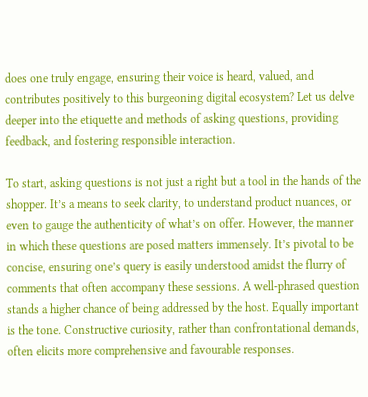does one truly engage, ensuring their voice is heard, valued, and contributes positively to this burgeoning digital ecosystem? Let us delve deeper into the etiquette and methods of asking questions, providing feedback, and fostering responsible interaction.

To start, asking questions is not just a right but a tool in the hands of the shopper. It’s a means to seek clarity, to understand product nuances, or even to gauge the authenticity of what’s on offer. However, the manner in which these questions are posed matters immensely. It’s pivotal to be concise, ensuring one’s query is easily understood amidst the flurry of comments that often accompany these sessions. A well-phrased question stands a higher chance of being addressed by the host. Equally important is the tone. Constructive curiosity, rather than confrontational demands, often elicits more comprehensive and favourable responses.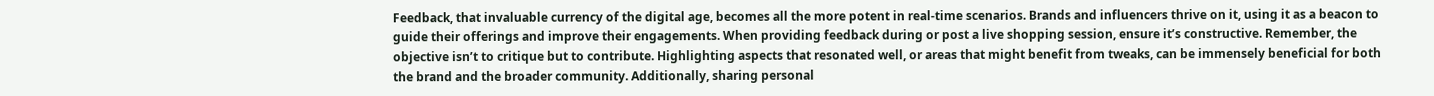Feedback, that invaluable currency of the digital age, becomes all the more potent in real-time scenarios. Brands and influencers thrive on it, using it as a beacon to guide their offerings and improve their engagements. When providing feedback during or post a live shopping session, ensure it’s constructive. Remember, the objective isn’t to critique but to contribute. Highlighting aspects that resonated well, or areas that might benefit from tweaks, can be immensely beneficial for both the brand and the broader community. Additionally, sharing personal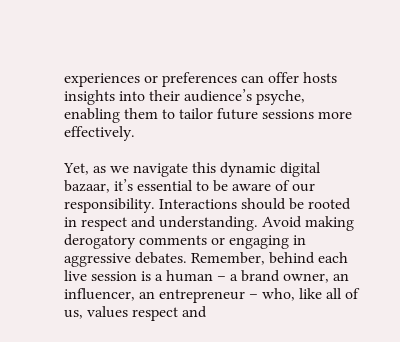experiences or preferences can offer hosts insights into their audience’s psyche, enabling them to tailor future sessions more effectively.

Yet, as we navigate this dynamic digital bazaar, it’s essential to be aware of our responsibility. Interactions should be rooted in respect and understanding. Avoid making derogatory comments or engaging in aggressive debates. Remember, behind each live session is a human – a brand owner, an influencer, an entrepreneur – who, like all of us, values respect and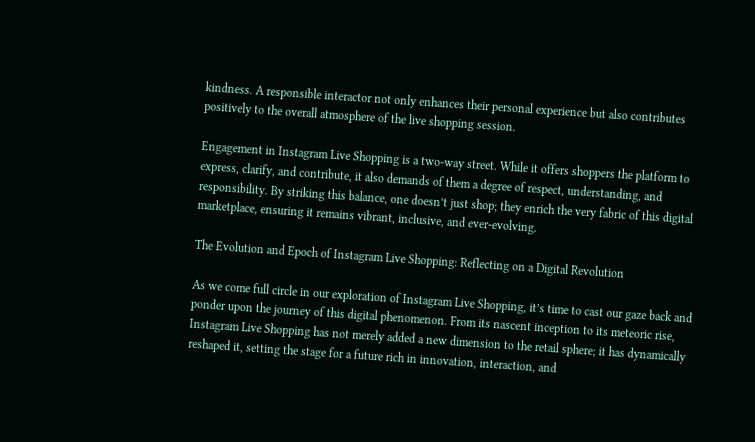kindness. A responsible interactor not only enhances their personal experience but also contributes positively to the overall atmosphere of the live shopping session.

Engagement in Instagram Live Shopping is a two-way street. While it offers shoppers the platform to express, clarify, and contribute, it also demands of them a degree of respect, understanding, and responsibility. By striking this balance, one doesn’t just shop; they enrich the very fabric of this digital marketplace, ensuring it remains vibrant, inclusive, and ever-evolving.

The Evolution and Epoch of Instagram Live Shopping: Reflecting on a Digital Revolution

As we come full circle in our exploration of Instagram Live Shopping, it’s time to cast our gaze back and ponder upon the journey of this digital phenomenon. From its nascent inception to its meteoric rise, Instagram Live Shopping has not merely added a new dimension to the retail sphere; it has dynamically reshaped it, setting the stage for a future rich in innovation, interaction, and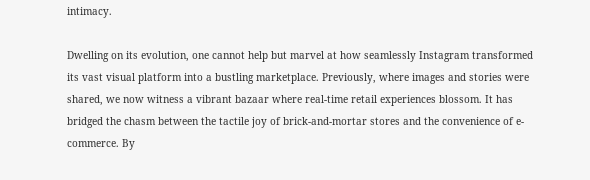intimacy.

Dwelling on its evolution, one cannot help but marvel at how seamlessly Instagram transformed its vast visual platform into a bustling marketplace. Previously, where images and stories were shared, we now witness a vibrant bazaar where real-time retail experiences blossom. It has bridged the chasm between the tactile joy of brick-and-mortar stores and the convenience of e-commerce. By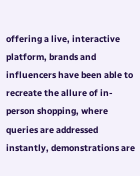offering a live, interactive platform, brands and influencers have been able to recreate the allure of in-person shopping, where queries are addressed instantly, demonstrations are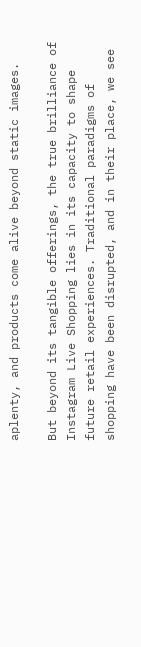aplenty, and products come alive beyond static images.

But beyond its tangible offerings, the true brilliance of Instagram Live Shopping lies in its capacity to shape future retail experiences. Traditional paradigms of shopping have been disrupted, and in their place, we see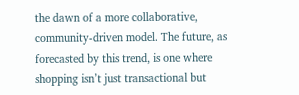the dawn of a more collaborative, community-driven model. The future, as forecasted by this trend, is one where shopping isn’t just transactional but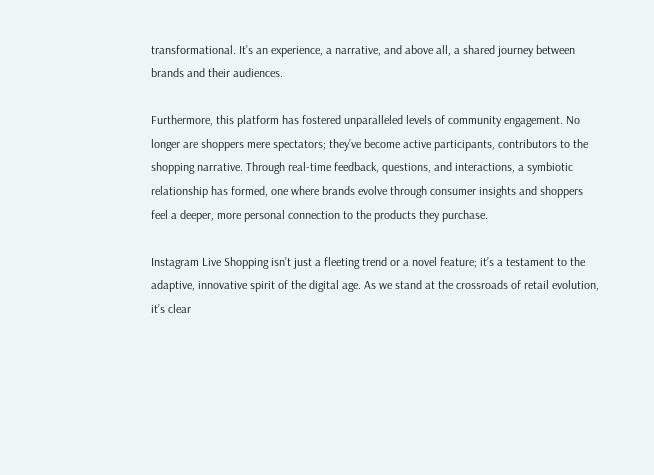transformational. It’s an experience, a narrative, and above all, a shared journey between brands and their audiences.

Furthermore, this platform has fostered unparalleled levels of community engagement. No longer are shoppers mere spectators; they’ve become active participants, contributors to the shopping narrative. Through real-time feedback, questions, and interactions, a symbiotic relationship has formed, one where brands evolve through consumer insights and shoppers feel a deeper, more personal connection to the products they purchase.

Instagram Live Shopping isn’t just a fleeting trend or a novel feature; it’s a testament to the adaptive, innovative spirit of the digital age. As we stand at the crossroads of retail evolution, it’s clear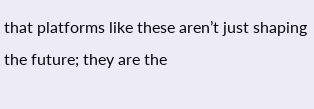that platforms like these aren’t just shaping the future; they are the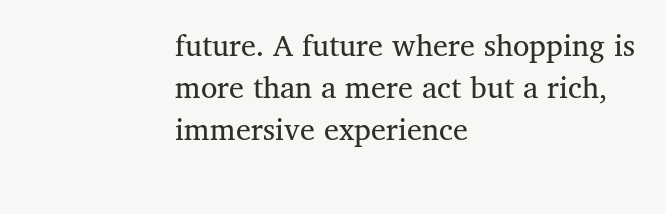future. A future where shopping is more than a mere act but a rich, immersive experience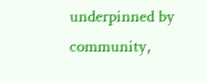underpinned by community,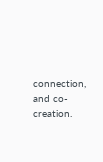connection, and co-creation.